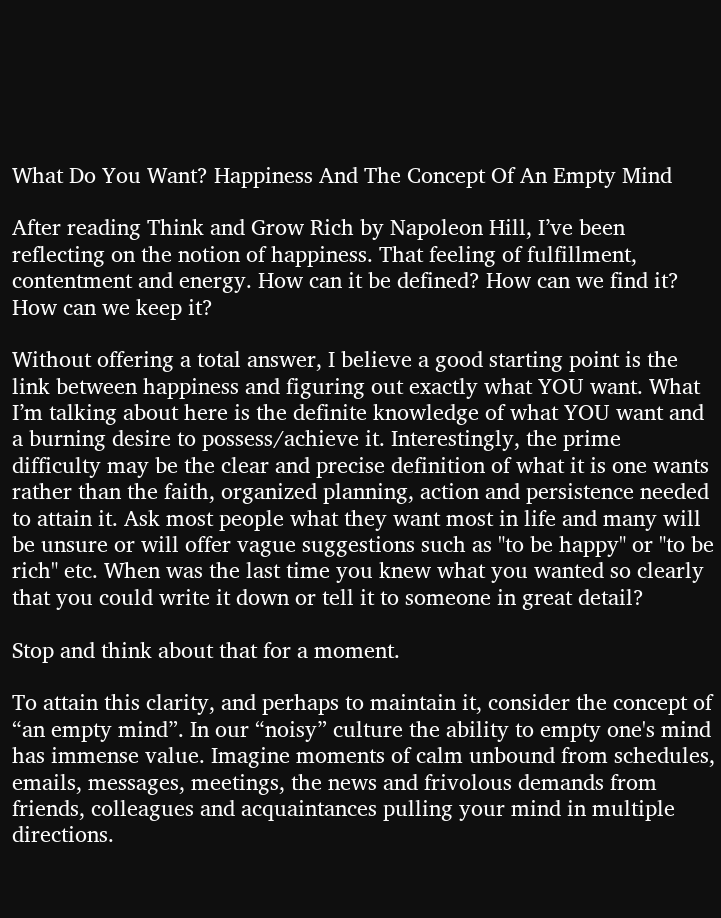What Do You Want? Happiness And The Concept Of An Empty Mind

After reading Think and Grow Rich by Napoleon Hill, I’ve been reflecting on the notion of happiness. That feeling of fulfillment, contentment and energy. How can it be defined? How can we find it? How can we keep it?

Without offering a total answer, I believe a good starting point is the link between happiness and figuring out exactly what YOU want. What I’m talking about here is the definite knowledge of what YOU want and a burning desire to possess/achieve it. Interestingly, the prime difficulty may be the clear and precise definition of what it is one wants rather than the faith, organized planning, action and persistence needed to attain it. Ask most people what they want most in life and many will be unsure or will offer vague suggestions such as "to be happy" or "to be rich" etc. When was the last time you knew what you wanted so clearly that you could write it down or tell it to someone in great detail?

Stop and think about that for a moment.

To attain this clarity, and perhaps to maintain it, consider the concept of “an empty mind”. In our “noisy” culture the ability to empty one's mind has immense value. Imagine moments of calm unbound from schedules, emails, messages, meetings, the news and frivolous demands from friends, colleagues and acquaintances pulling your mind in multiple directions.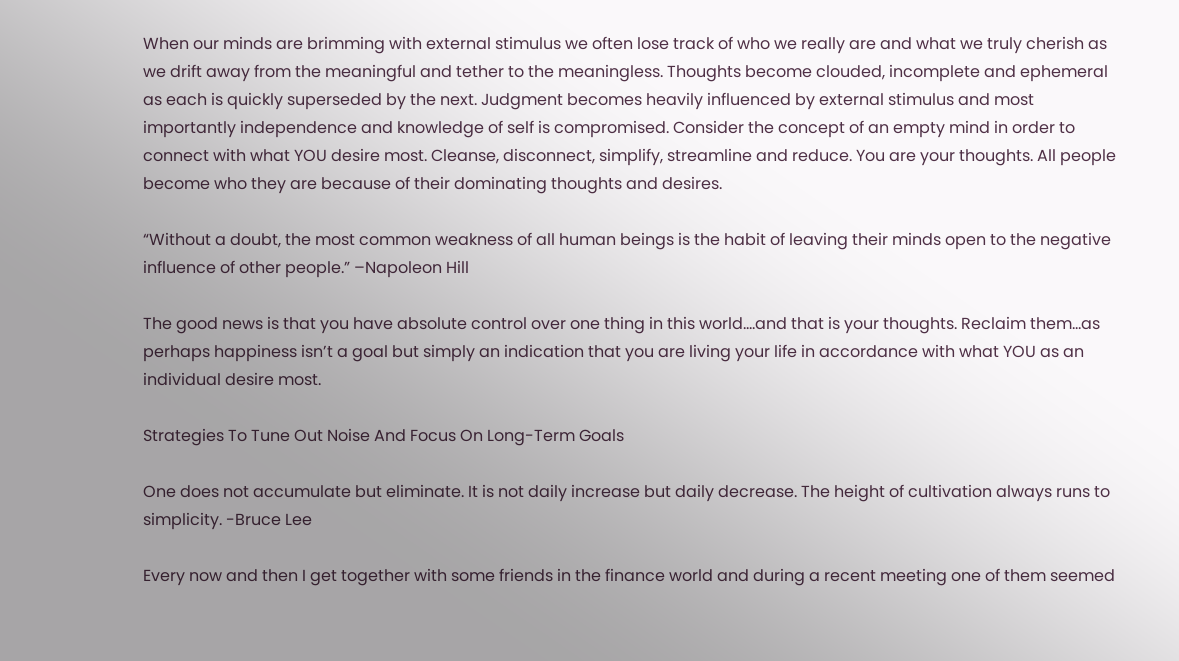When our minds are brimming with external stimulus we often lose track of who we really are and what we truly cherish as we drift away from the meaningful and tether to the meaningless. Thoughts become clouded, incomplete and ephemeral as each is quickly superseded by the next. Judgment becomes heavily influenced by external stimulus and most importantly independence and knowledge of self is compromised. Consider the concept of an empty mind in order to connect with what YOU desire most. Cleanse, disconnect, simplify, streamline and reduce. You are your thoughts. All people become who they are because of their dominating thoughts and desires.

“Without a doubt, the most common weakness of all human beings is the habit of leaving their minds open to the negative influence of other people.” –Napoleon Hill

The good news is that you have absolute control over one thing in this world….and that is your thoughts. Reclaim them…as perhaps happiness isn’t a goal but simply an indication that you are living your life in accordance with what YOU as an individual desire most.

Strategies To Tune Out Noise And Focus On Long-Term Goals

One does not accumulate but eliminate. It is not daily increase but daily decrease. The height of cultivation always runs to simplicity. -Bruce Lee

Every now and then I get together with some friends in the finance world and during a recent meeting one of them seemed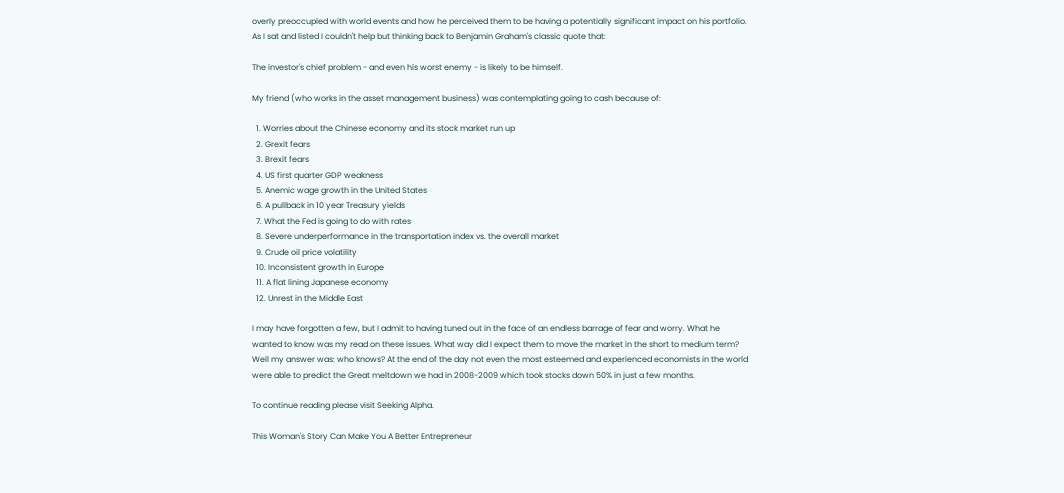overly preoccupied with world events and how he perceived them to be having a potentially significant impact on his portfolio. As I sat and listed I couldn't help but thinking back to Benjamin Graham's classic quote that:

The investor's chief problem - and even his worst enemy - is likely to be himself.

My friend (who works in the asset management business) was contemplating going to cash because of:

  1. Worries about the Chinese economy and its stock market run up
  2. Grexit fears
  3. Brexit fears
  4. US first quarter GDP weakness
  5. Anemic wage growth in the United States
  6. A pullback in 10 year Treasury yields
  7. What the Fed is going to do with rates
  8. Severe underperformance in the transportation index vs. the overall market
  9. Crude oil price volatility
  10. Inconsistent growth in Europe
  11. A flat lining Japanese economy
  12. Unrest in the Middle East

I may have forgotten a few, but I admit to having tuned out in the face of an endless barrage of fear and worry. What he wanted to know was my read on these issues. What way did I expect them to move the market in the short to medium term? Well my answer was: who knows? At the end of the day not even the most esteemed and experienced economists in the world were able to predict the Great meltdown we had in 2008-2009 which took stocks down 50% in just a few months.

To continue reading please visit Seeking Alpha.

This Woman's Story Can Make You A Better Entrepreneur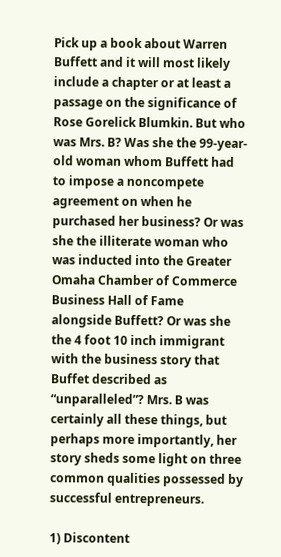Pick up a book about Warren Buffett and it will most likely include a chapter or at least a passage on the significance of Rose Gorelick Blumkin. But who was Mrs. B? Was she the 99-year-old woman whom Buffett had to impose a noncompete agreement on when he purchased her business? Or was she the illiterate woman who was inducted into the Greater Omaha Chamber of Commerce Business Hall of Fame alongside Buffett? Or was she the 4 foot 10 inch immigrant with the business story that Buffet described as “unparalleled”? Mrs. B was certainly all these things, but perhaps more importantly, her story sheds some light on three common qualities possessed by successful entrepreneurs.

1) Discontent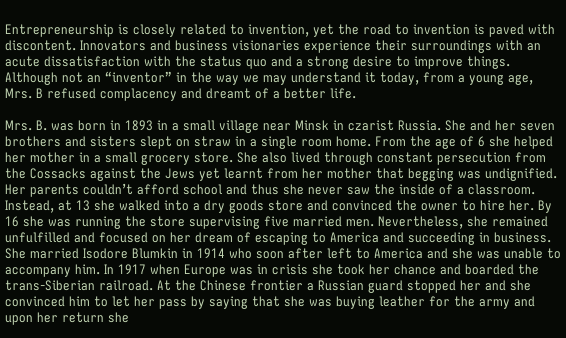Entrepreneurship is closely related to invention, yet the road to invention is paved with discontent. Innovators and business visionaries experience their surroundings with an acute dissatisfaction with the status quo and a strong desire to improve things. Although not an “inventor” in the way we may understand it today, from a young age, Mrs. B refused complacency and dreamt of a better life.

Mrs. B. was born in 1893 in a small village near Minsk in czarist Russia. She and her seven brothers and sisters slept on straw in a single room home. From the age of 6 she helped her mother in a small grocery store. She also lived through constant persecution from the Cossacks against the Jews yet learnt from her mother that begging was undignified. Her parents couldn’t afford school and thus she never saw the inside of a classroom. Instead, at 13 she walked into a dry goods store and convinced the owner to hire her. By 16 she was running the store supervising five married men. Nevertheless, she remained unfulfilled and focused on her dream of escaping to America and succeeding in business. She married Isodore Blumkin in 1914 who soon after left to America and she was unable to accompany him. In 1917 when Europe was in crisis she took her chance and boarded the trans-Siberian railroad. At the Chinese frontier a Russian guard stopped her and she convinced him to let her pass by saying that she was buying leather for the army and upon her return she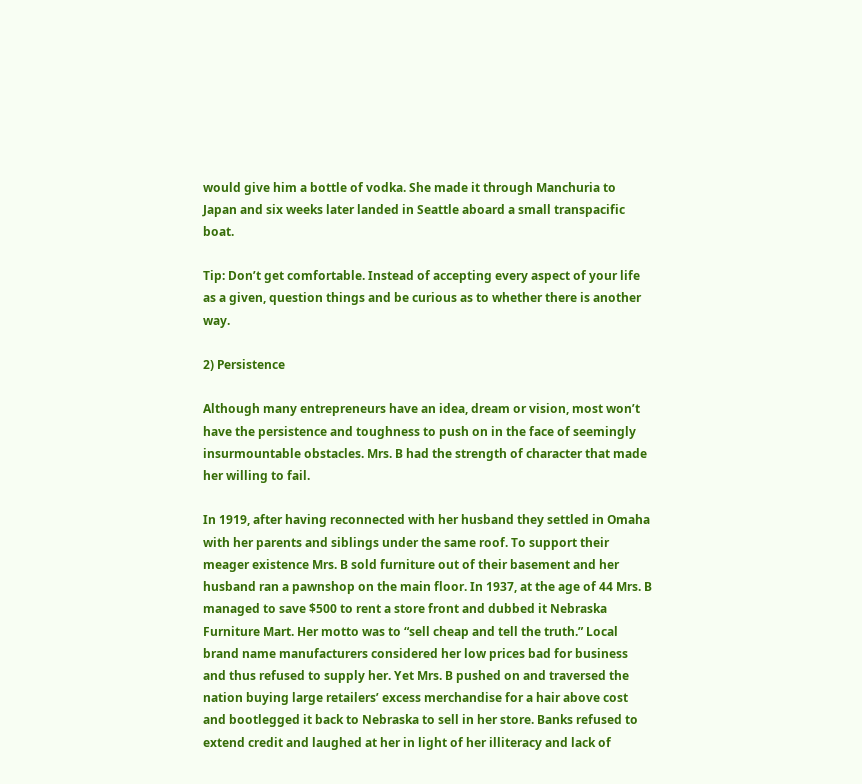would give him a bottle of vodka. She made it through Manchuria to Japan and six weeks later landed in Seattle aboard a small transpacific boat.

Tip: Don’t get comfortable. Instead of accepting every aspect of your life as a given, question things and be curious as to whether there is another way.

2) Persistence

Although many entrepreneurs have an idea, dream or vision, most won’t have the persistence and toughness to push on in the face of seemingly insurmountable obstacles. Mrs. B had the strength of character that made her willing to fail.

In 1919, after having reconnected with her husband they settled in Omaha with her parents and siblings under the same roof. To support their meager existence Mrs. B sold furniture out of their basement and her husband ran a pawnshop on the main floor. In 1937, at the age of 44 Mrs. B managed to save $500 to rent a store front and dubbed it Nebraska Furniture Mart. Her motto was to “sell cheap and tell the truth.” Local brand name manufacturers considered her low prices bad for business and thus refused to supply her. Yet Mrs. B pushed on and traversed the nation buying large retailers’ excess merchandise for a hair above cost and bootlegged it back to Nebraska to sell in her store. Banks refused to extend credit and laughed at her in light of her illiteracy and lack of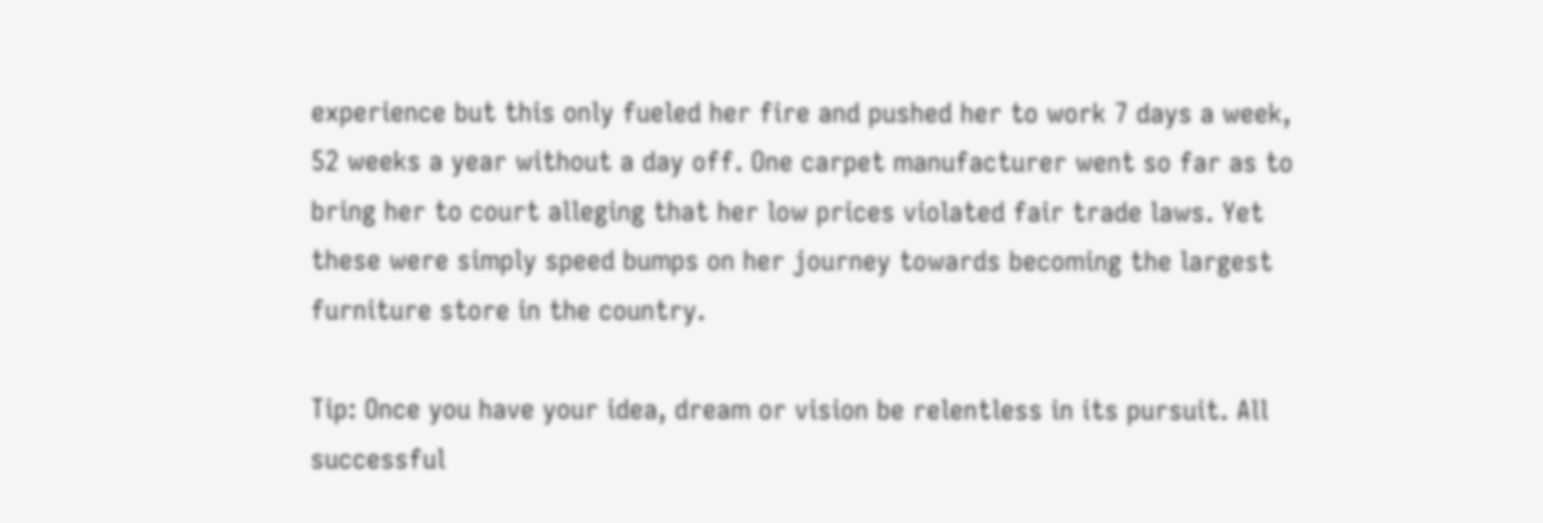experience but this only fueled her fire and pushed her to work 7 days a week, 52 weeks a year without a day off. One carpet manufacturer went so far as to bring her to court alleging that her low prices violated fair trade laws. Yet these were simply speed bumps on her journey towards becoming the largest furniture store in the country.

Tip: Once you have your idea, dream or vision be relentless in its pursuit. All successful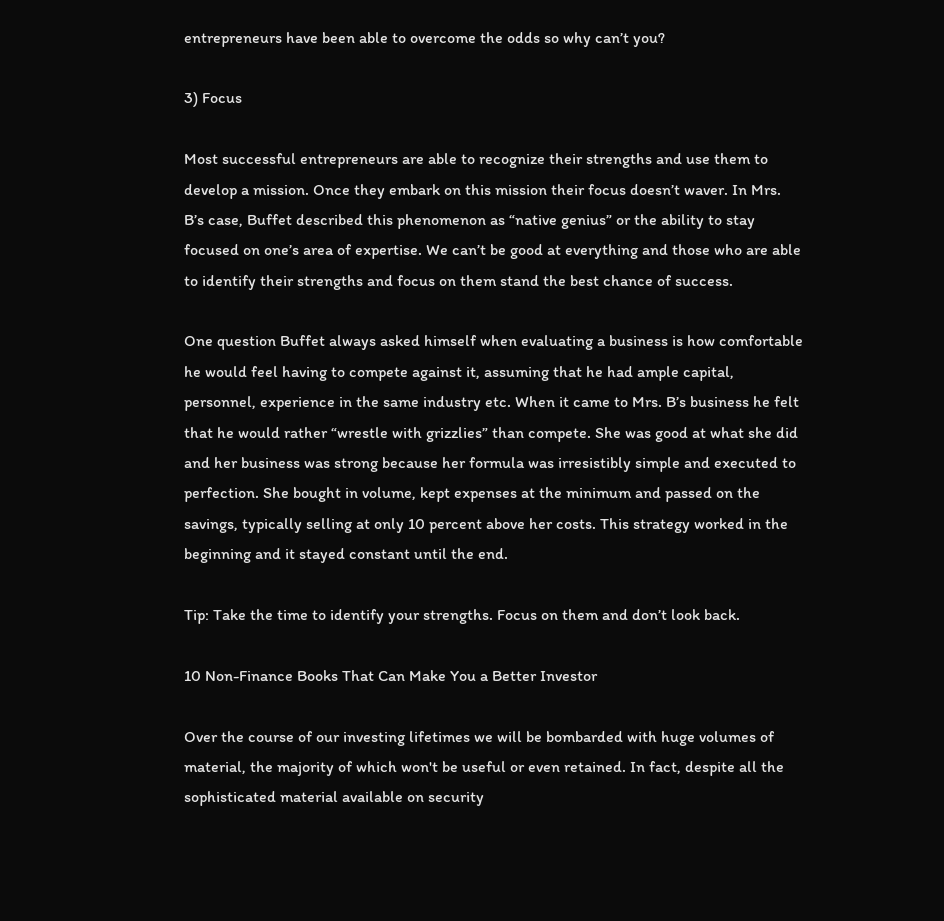entrepreneurs have been able to overcome the odds so why can’t you?

3) Focus

Most successful entrepreneurs are able to recognize their strengths and use them to develop a mission. Once they embark on this mission their focus doesn’t waver. In Mrs. B’s case, Buffet described this phenomenon as “native genius” or the ability to stay focused on one’s area of expertise. We can’t be good at everything and those who are able to identify their strengths and focus on them stand the best chance of success.

One question Buffet always asked himself when evaluating a business is how comfortable he would feel having to compete against it, assuming that he had ample capital, personnel, experience in the same industry etc. When it came to Mrs. B’s business he felt that he would rather “wrestle with grizzlies” than compete. She was good at what she did and her business was strong because her formula was irresistibly simple and executed to perfection. She bought in volume, kept expenses at the minimum and passed on the savings, typically selling at only 10 percent above her costs. This strategy worked in the beginning and it stayed constant until the end.

Tip: Take the time to identify your strengths. Focus on them and don’t look back.

10 Non-Finance Books That Can Make You a Better Investor

Over the course of our investing lifetimes we will be bombarded with huge volumes of material, the majority of which won't be useful or even retained. In fact, despite all the sophisticated material available on security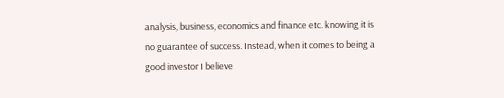analysis, business, economics and finance etc. knowing it is no guarantee of success. Instead, when it comes to being a good investor I believe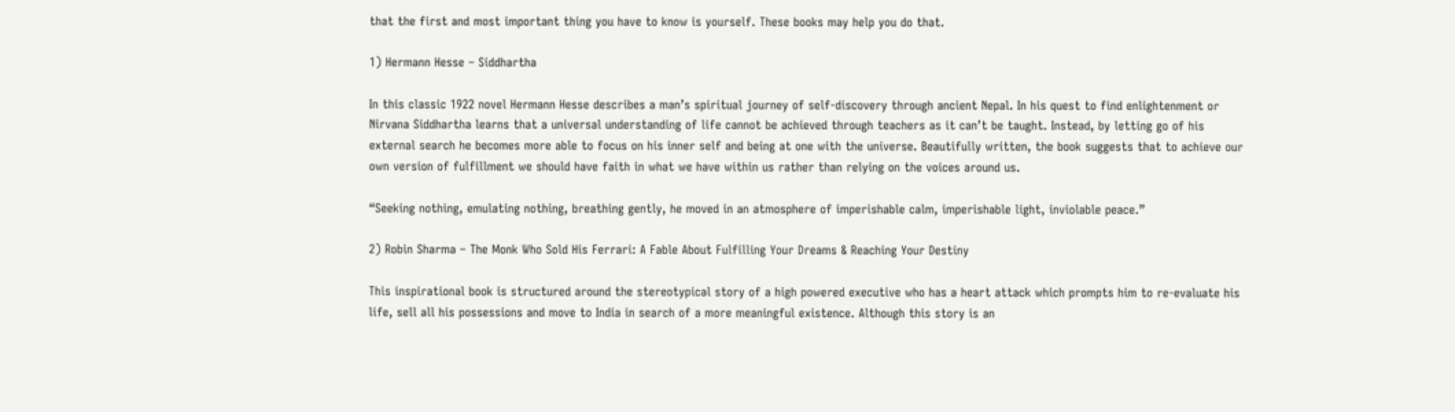that the first and most important thing you have to know is yourself. These books may help you do that.

1) Hermann Hesse – Siddhartha

In this classic 1922 novel Hermann Hesse describes a man’s spiritual journey of self-discovery through ancient Nepal. In his quest to find enlightenment or Nirvana Siddhartha learns that a universal understanding of life cannot be achieved through teachers as it can’t be taught. Instead, by letting go of his external search he becomes more able to focus on his inner self and being at one with the universe. Beautifully written, the book suggests that to achieve our own version of fulfillment we should have faith in what we have within us rather than relying on the voices around us.

“Seeking nothing, emulating nothing, breathing gently, he moved in an atmosphere of imperishable calm, imperishable light, inviolable peace.”

2) Robin Sharma – The Monk Who Sold His Ferrari: A Fable About Fulfilling Your Dreams & Reaching Your Destiny

This inspirational book is structured around the stereotypical story of a high powered executive who has a heart attack which prompts him to re-evaluate his life, sell all his possessions and move to India in search of a more meaningful existence. Although this story is an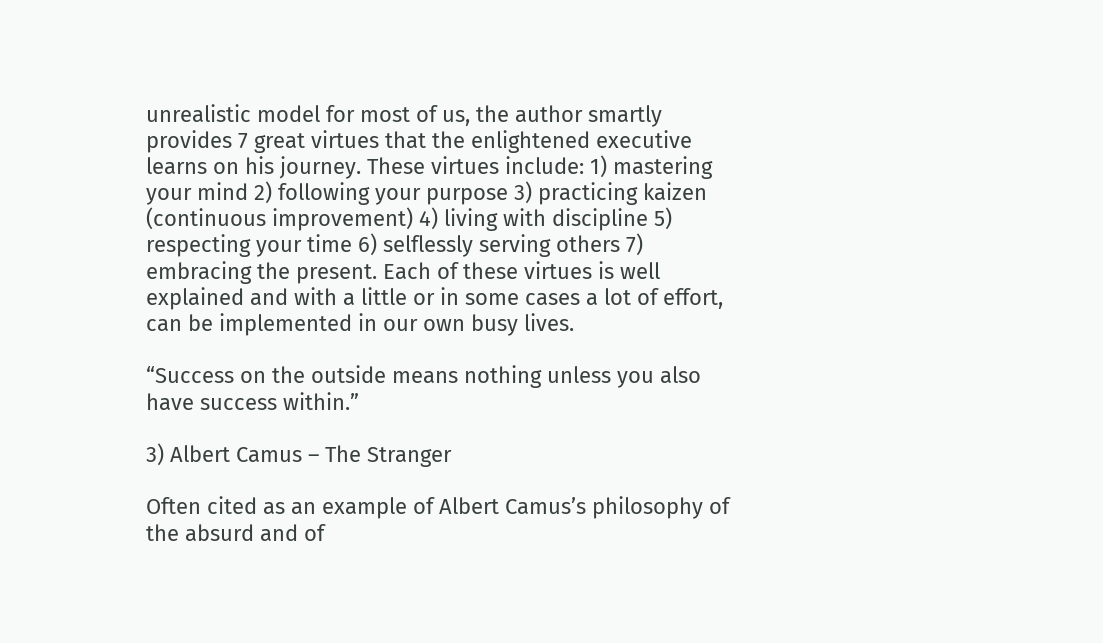unrealistic model for most of us, the author smartly provides 7 great virtues that the enlightened executive learns on his journey. These virtues include: 1) mastering your mind 2) following your purpose 3) practicing kaizen (continuous improvement) 4) living with discipline 5) respecting your time 6) selflessly serving others 7) embracing the present. Each of these virtues is well explained and with a little or in some cases a lot of effort, can be implemented in our own busy lives.

“Success on the outside means nothing unless you also have success within.”

3) Albert Camus – The Stranger

Often cited as an example of Albert Camus’s philosophy of the absurd and of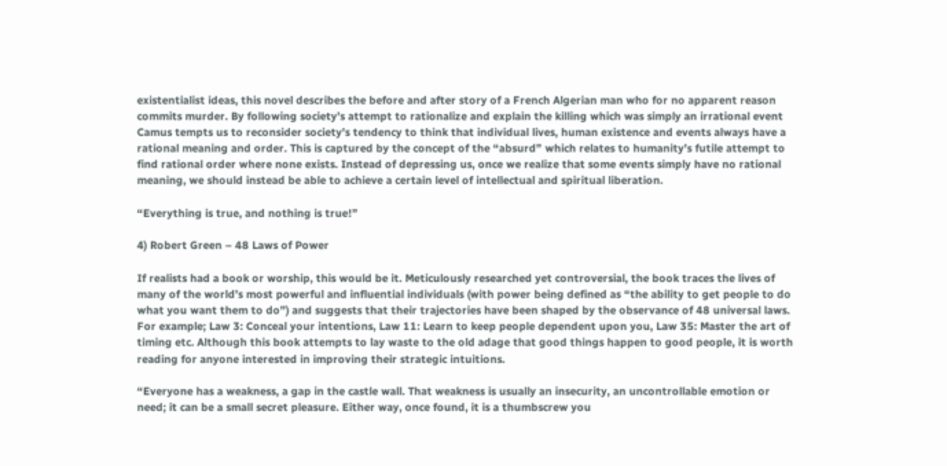existentialist ideas, this novel describes the before and after story of a French Algerian man who for no apparent reason commits murder. By following society’s attempt to rationalize and explain the killing which was simply an irrational event Camus tempts us to reconsider society’s tendency to think that individual lives, human existence and events always have a rational meaning and order. This is captured by the concept of the “absurd” which relates to humanity’s futile attempt to find rational order where none exists. Instead of depressing us, once we realize that some events simply have no rational meaning, we should instead be able to achieve a certain level of intellectual and spiritual liberation.

“Everything is true, and nothing is true!”

4) Robert Green – 48 Laws of Power

If realists had a book or worship, this would be it. Meticulously researched yet controversial, the book traces the lives of many of the world’s most powerful and influential individuals (with power being defined as “the ability to get people to do what you want them to do”) and suggests that their trajectories have been shaped by the observance of 48 universal laws. For example; Law 3: Conceal your intentions, Law 11: Learn to keep people dependent upon you, Law 35: Master the art of timing etc. Although this book attempts to lay waste to the old adage that good things happen to good people, it is worth reading for anyone interested in improving their strategic intuitions.

“Everyone has a weakness, a gap in the castle wall. That weakness is usually an insecurity, an uncontrollable emotion or need; it can be a small secret pleasure. Either way, once found, it is a thumbscrew you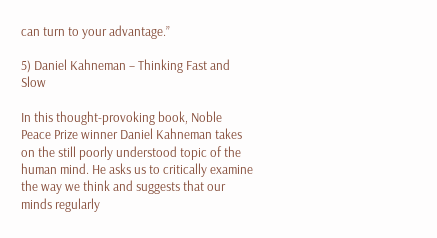can turn to your advantage.”

5) Daniel Kahneman – Thinking Fast and Slow

In this thought-provoking book, Noble Peace Prize winner Daniel Kahneman takes on the still poorly understood topic of the human mind. He asks us to critically examine the way we think and suggests that our minds regularly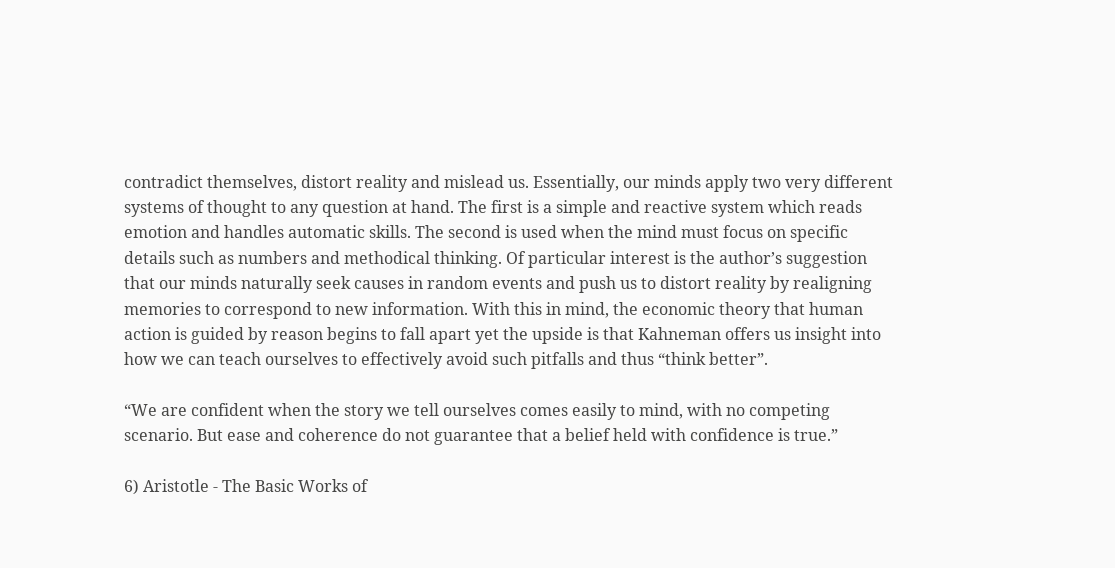contradict themselves, distort reality and mislead us. Essentially, our minds apply two very different systems of thought to any question at hand. The first is a simple and reactive system which reads emotion and handles automatic skills. The second is used when the mind must focus on specific details such as numbers and methodical thinking. Of particular interest is the author’s suggestion that our minds naturally seek causes in random events and push us to distort reality by realigning memories to correspond to new information. With this in mind, the economic theory that human action is guided by reason begins to fall apart yet the upside is that Kahneman offers us insight into how we can teach ourselves to effectively avoid such pitfalls and thus “think better”.

“We are confident when the story we tell ourselves comes easily to mind, with no competing scenario. But ease and coherence do not guarantee that a belief held with confidence is true.”

6) Aristotle - The Basic Works of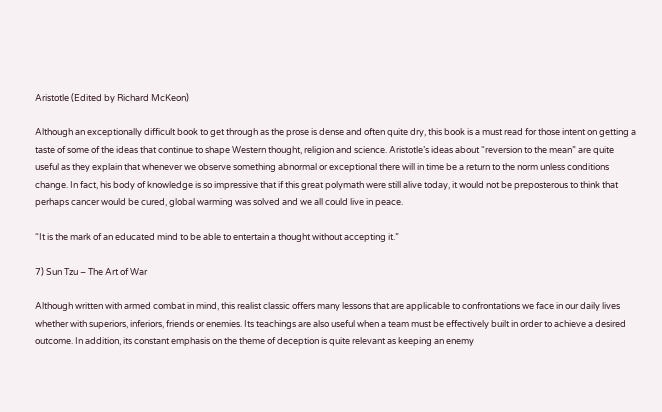Aristotle (Edited by Richard McKeon)

Although an exceptionally difficult book to get through as the prose is dense and often quite dry, this book is a must read for those intent on getting a taste of some of the ideas that continue to shape Western thought, religion and science. Aristotle’s ideas about “reversion to the mean” are quite useful as they explain that whenever we observe something abnormal or exceptional there will in time be a return to the norm unless conditions change. In fact, his body of knowledge is so impressive that if this great polymath were still alive today, it would not be preposterous to think that perhaps cancer would be cured, global warming was solved and we all could live in peace.

“It is the mark of an educated mind to be able to entertain a thought without accepting it.”

7) Sun Tzu – The Art of War

Although written with armed combat in mind, this realist classic offers many lessons that are applicable to confrontations we face in our daily lives whether with superiors, inferiors, friends or enemies. Its teachings are also useful when a team must be effectively built in order to achieve a desired outcome. In addition, its constant emphasis on the theme of deception is quite relevant as keeping an enemy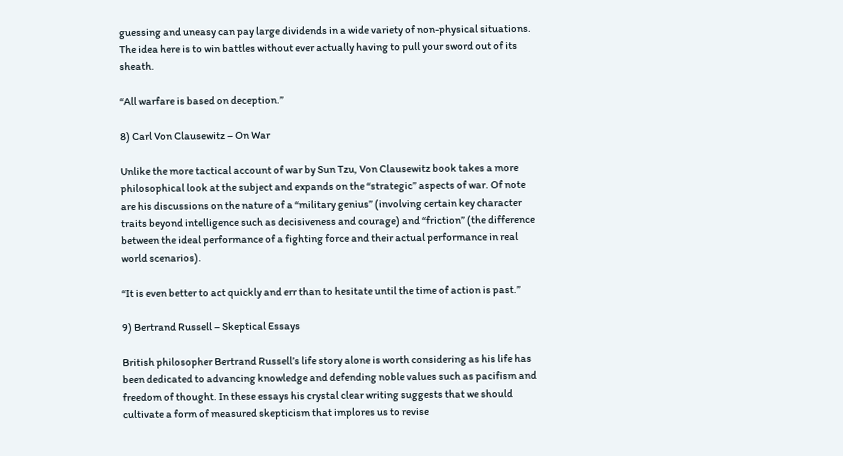guessing and uneasy can pay large dividends in a wide variety of non-physical situations. The idea here is to win battles without ever actually having to pull your sword out of its sheath.

“All warfare is based on deception.”

8) Carl Von Clausewitz – On War

Unlike the more tactical account of war by Sun Tzu, Von Clausewitz book takes a more philosophical look at the subject and expands on the “strategic” aspects of war. Of note are his discussions on the nature of a “military genius” (involving certain key character traits beyond intelligence such as decisiveness and courage) and “friction” (the difference between the ideal performance of a fighting force and their actual performance in real world scenarios).

“It is even better to act quickly and err than to hesitate until the time of action is past.”

9) Bertrand Russell – Skeptical Essays

British philosopher Bertrand Russell’s life story alone is worth considering as his life has been dedicated to advancing knowledge and defending noble values such as pacifism and freedom of thought. In these essays his crystal clear writing suggests that we should cultivate a form of measured skepticism that implores us to revise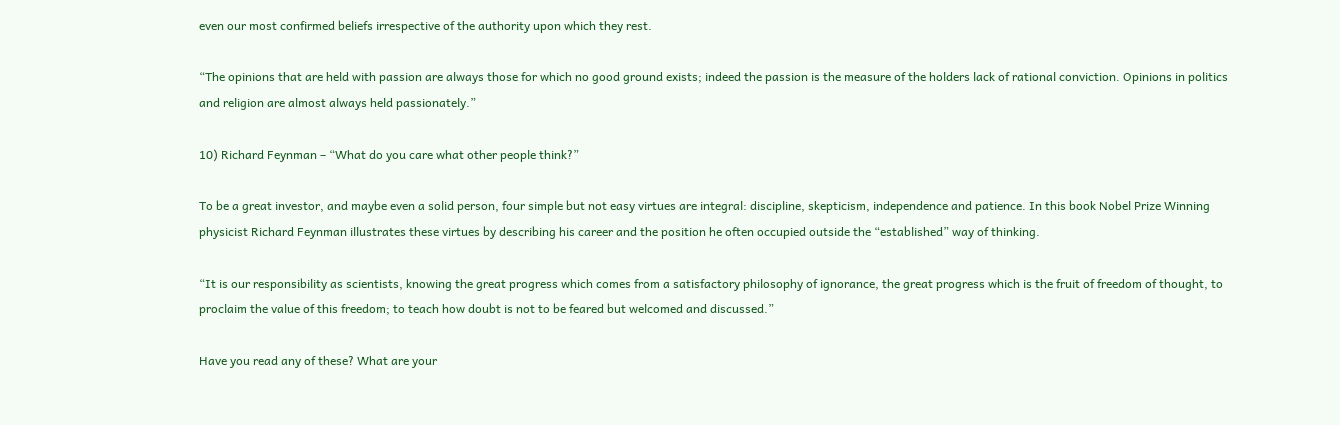even our most confirmed beliefs irrespective of the authority upon which they rest.

“The opinions that are held with passion are always those for which no good ground exists; indeed the passion is the measure of the holders lack of rational conviction. Opinions in politics and religion are almost always held passionately.”

10) Richard Feynman – “What do you care what other people think?”

To be a great investor, and maybe even a solid person, four simple but not easy virtues are integral: discipline, skepticism, independence and patience. In this book Nobel Prize Winning physicist Richard Feynman illustrates these virtues by describing his career and the position he often occupied outside the “established” way of thinking.

“It is our responsibility as scientists, knowing the great progress which comes from a satisfactory philosophy of ignorance, the great progress which is the fruit of freedom of thought, to proclaim the value of this freedom; to teach how doubt is not to be feared but welcomed and discussed.”

Have you read any of these? What are your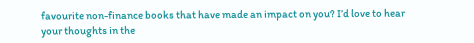favourite non-finance books that have made an impact on you? I’d love to hear your thoughts in the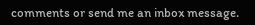comments or send me an inbox message.